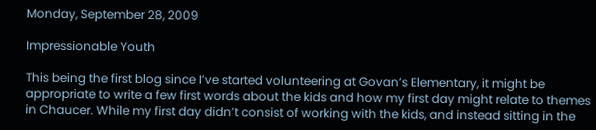Monday, September 28, 2009

Impressionable Youth

This being the first blog since I’ve started volunteering at Govan’s Elementary, it might be appropriate to write a few first words about the kids and how my first day might relate to themes in Chaucer. While my first day didn’t consist of working with the kids, and instead sitting in the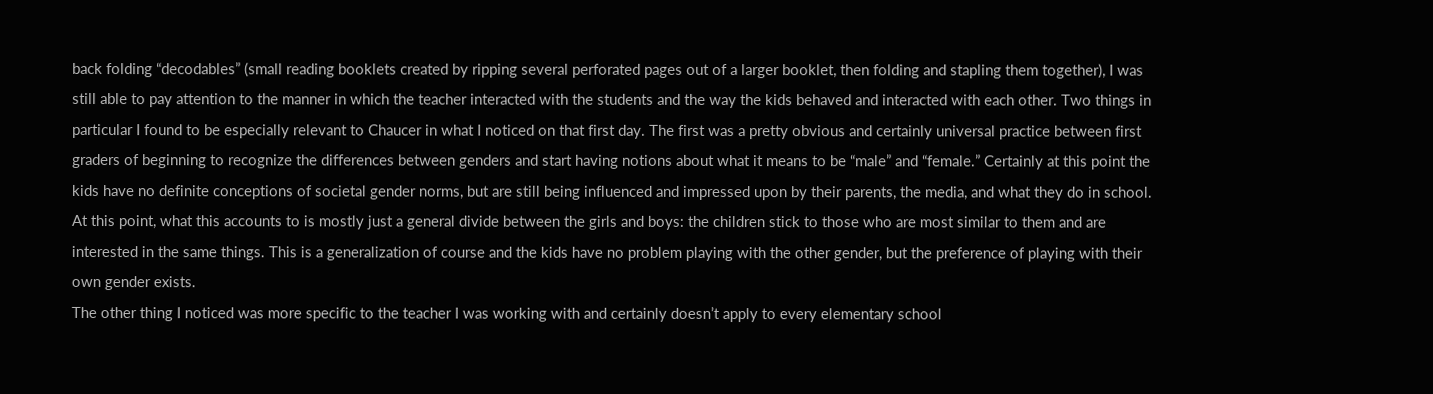back folding “decodables” (small reading booklets created by ripping several perforated pages out of a larger booklet, then folding and stapling them together), I was still able to pay attention to the manner in which the teacher interacted with the students and the way the kids behaved and interacted with each other. Two things in particular I found to be especially relevant to Chaucer in what I noticed on that first day. The first was a pretty obvious and certainly universal practice between first graders of beginning to recognize the differences between genders and start having notions about what it means to be “male” and “female.” Certainly at this point the kids have no definite conceptions of societal gender norms, but are still being influenced and impressed upon by their parents, the media, and what they do in school. At this point, what this accounts to is mostly just a general divide between the girls and boys: the children stick to those who are most similar to them and are interested in the same things. This is a generalization of course and the kids have no problem playing with the other gender, but the preference of playing with their own gender exists.
The other thing I noticed was more specific to the teacher I was working with and certainly doesn’t apply to every elementary school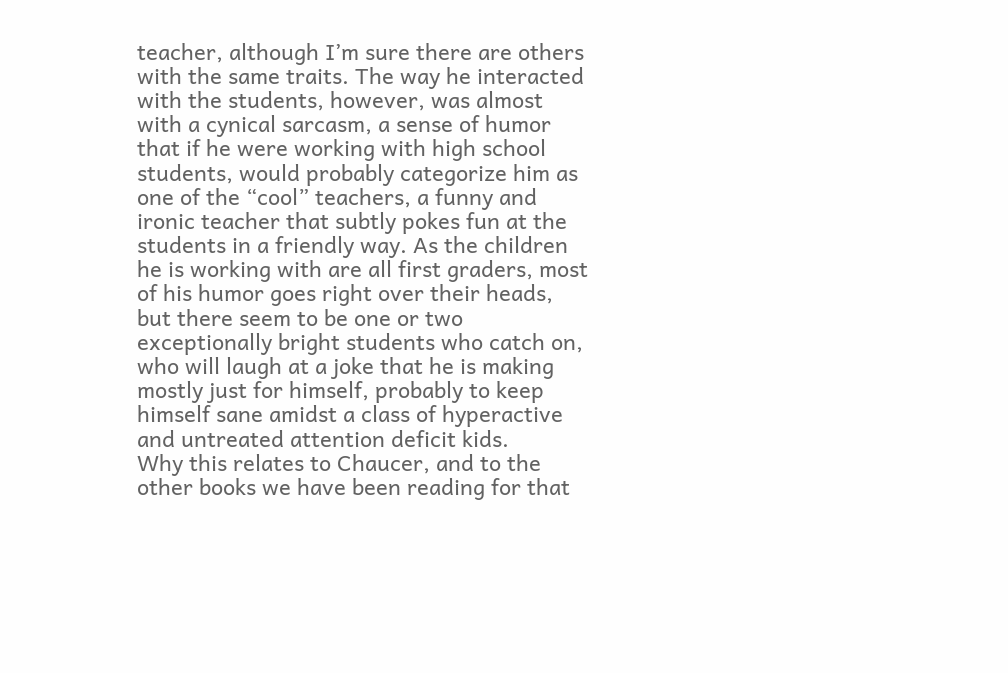teacher, although I’m sure there are others with the same traits. The way he interacted with the students, however, was almost with a cynical sarcasm, a sense of humor that if he were working with high school students, would probably categorize him as one of the “cool” teachers, a funny and ironic teacher that subtly pokes fun at the students in a friendly way. As the children he is working with are all first graders, most of his humor goes right over their heads, but there seem to be one or two exceptionally bright students who catch on, who will laugh at a joke that he is making mostly just for himself, probably to keep himself sane amidst a class of hyperactive and untreated attention deficit kids.
Why this relates to Chaucer, and to the other books we have been reading for that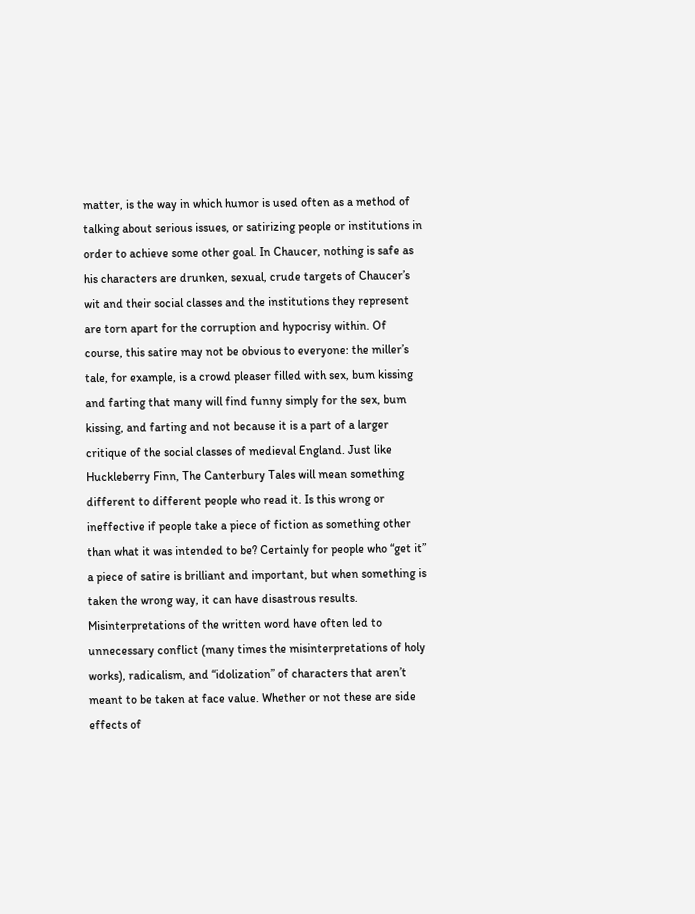matter, is the way in which humor is used often as a method of talking about serious issues, or satirizing people or institutions in order to achieve some other goal. In Chaucer, nothing is safe as his characters are drunken, sexual, crude targets of Chaucer’s wit and their social classes and the institutions they represent are torn apart for the corruption and hypocrisy within. Of course, this satire may not be obvious to everyone: the miller’s tale, for example, is a crowd pleaser filled with sex, bum kissing and farting that many will find funny simply for the sex, bum kissing, and farting and not because it is a part of a larger critique of the social classes of medieval England. Just like Huckleberry Finn, The Canterbury Tales will mean something different to different people who read it. Is this wrong or ineffective if people take a piece of fiction as something other than what it was intended to be? Certainly for people who “get it” a piece of satire is brilliant and important, but when something is taken the wrong way, it can have disastrous results. Misinterpretations of the written word have often led to unnecessary conflict (many times the misinterpretations of holy works), radicalism, and “idolization” of characters that aren’t meant to be taken at face value. Whether or not these are side effects of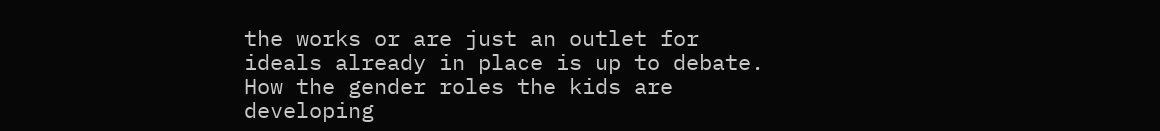the works or are just an outlet for ideals already in place is up to debate.
How the gender roles the kids are developing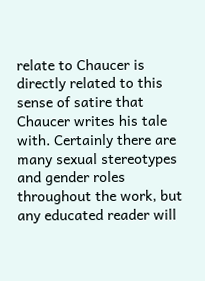relate to Chaucer is directly related to this sense of satire that Chaucer writes his tale with. Certainly there are many sexual stereotypes and gender roles throughout the work, but any educated reader will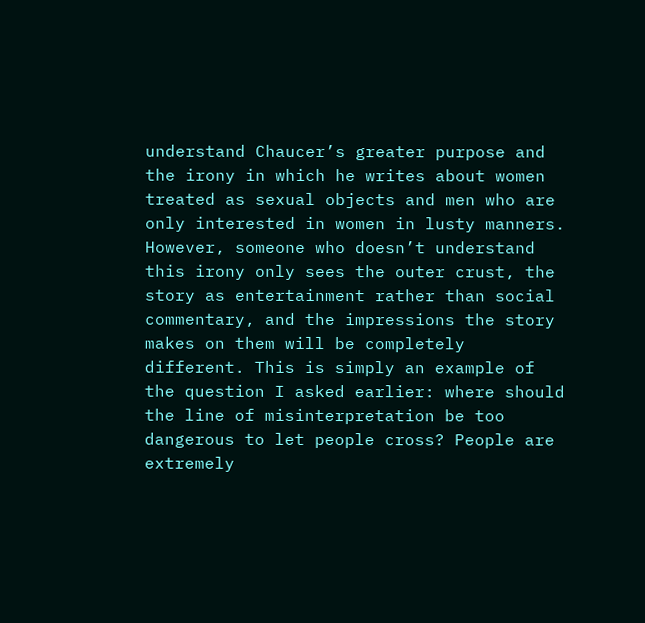understand Chaucer’s greater purpose and the irony in which he writes about women treated as sexual objects and men who are only interested in women in lusty manners. However, someone who doesn’t understand this irony only sees the outer crust, the story as entertainment rather than social commentary, and the impressions the story makes on them will be completely different. This is simply an example of the question I asked earlier: where should the line of misinterpretation be too dangerous to let people cross? People are extremely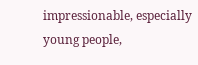impressionable, especially young people,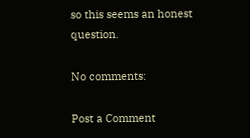so this seems an honest question.

No comments:

Post a Comment